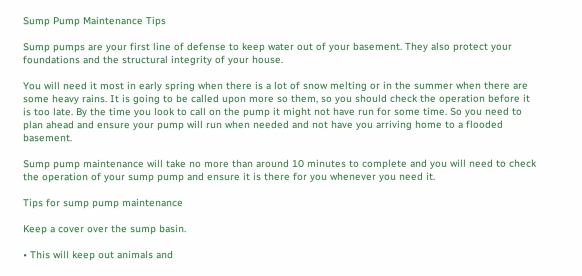Sump Pump Maintenance Tips

Sump pumps are your first line of defense to keep water out of your basement. They also protect your foundations and the structural integrity of your house.

You will need it most in early spring when there is a lot of snow melting or in the summer when there are some heavy rains. It is going to be called upon more so them, so you should check the operation before it is too late. By the time you look to call on the pump it might not have run for some time. So you need to plan ahead and ensure your pump will run when needed and not have you arriving home to a flooded basement.

Sump pump maintenance will take no more than around 10 minutes to complete and you will need to check the operation of your sump pump and ensure it is there for you whenever you need it.

Tips for sump pump maintenance

Keep a cover over the sump basin.

• This will keep out animals and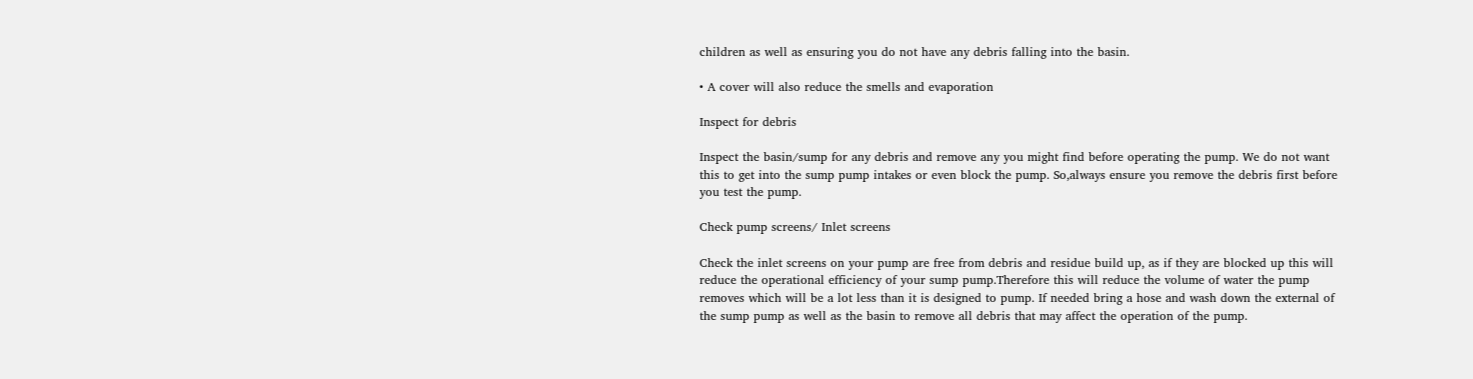children as well as ensuring you do not have any debris falling into the basin.

• A cover will also reduce the smells and evaporation

Inspect for debris

Inspect the basin/sump for any debris and remove any you might find before operating the pump. We do not want this to get into the sump pump intakes or even block the pump. So,always ensure you remove the debris first before you test the pump.

Check pump screens/ Inlet screens

Check the inlet screens on your pump are free from debris and residue build up, as if they are blocked up this will reduce the operational efficiency of your sump pump.Therefore this will reduce the volume of water the pump removes which will be a lot less than it is designed to pump. If needed bring a hose and wash down the external of the sump pump as well as the basin to remove all debris that may affect the operation of the pump.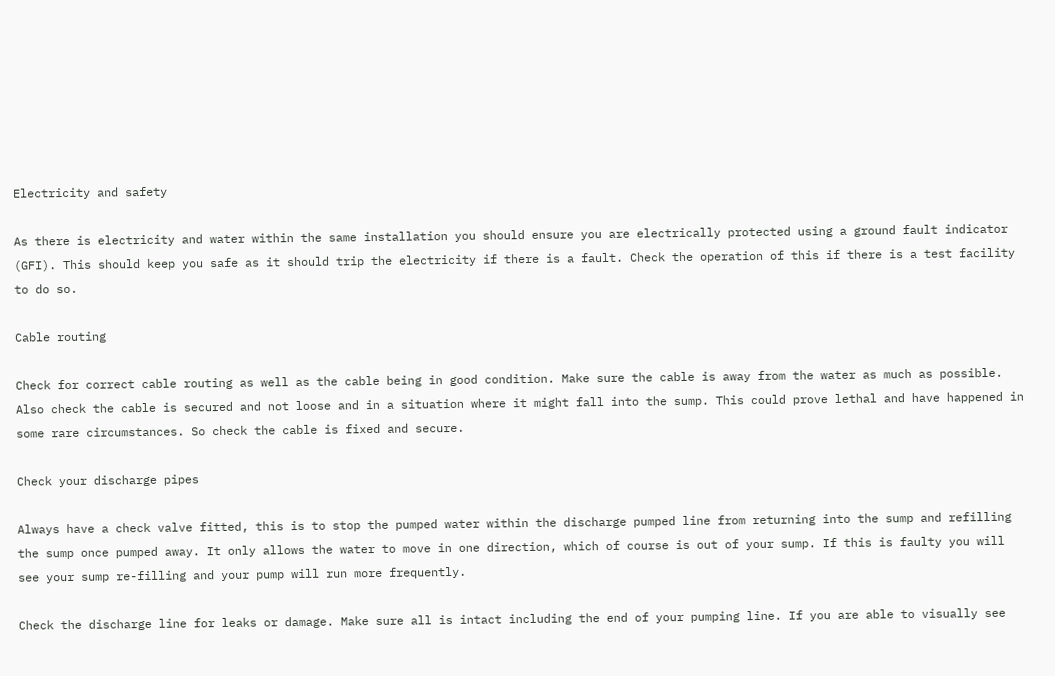Electricity and safety

As there is electricity and water within the same installation you should ensure you are electrically protected using a ground fault indicator (GFI). This should keep you safe as it should trip the electricity if there is a fault. Check the operation of this if there is a test facility to do so.

Cable routing

Check for correct cable routing as well as the cable being in good condition. Make sure the cable is away from the water as much as possible. Also check the cable is secured and not loose and in a situation where it might fall into the sump. This could prove lethal and have happened in some rare circumstances. So check the cable is fixed and secure.

Check your discharge pipes

Always have a check valve fitted, this is to stop the pumped water within the discharge pumped line from returning into the sump and refilling the sump once pumped away. It only allows the water to move in one direction, which of course is out of your sump. If this is faulty you will see your sump re-filling and your pump will run more frequently.

Check the discharge line for leaks or damage. Make sure all is intact including the end of your pumping line. If you are able to visually see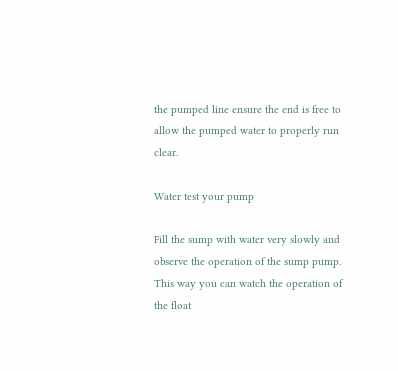the pumped line ensure the end is free to allow the pumped water to properly run clear.

Water test your pump

Fill the sump with water very slowly and observe the operation of the sump pump. This way you can watch the operation of the float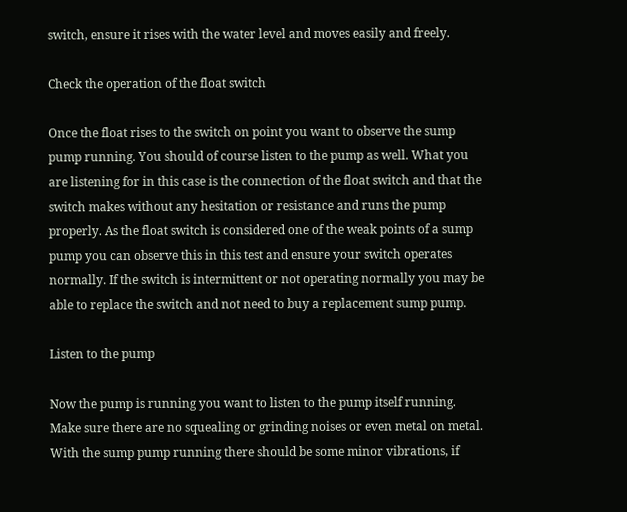switch, ensure it rises with the water level and moves easily and freely.

Check the operation of the float switch

Once the float rises to the switch on point you want to observe the sump pump running. You should of course listen to the pump as well. What you are listening for in this case is the connection of the float switch and that the switch makes without any hesitation or resistance and runs the pump properly. As the float switch is considered one of the weak points of a sump pump you can observe this in this test and ensure your switch operates normally. If the switch is intermittent or not operating normally you may be able to replace the switch and not need to buy a replacement sump pump.

Listen to the pump

Now the pump is running you want to listen to the pump itself running. Make sure there are no squealing or grinding noises or even metal on metal. With the sump pump running there should be some minor vibrations, if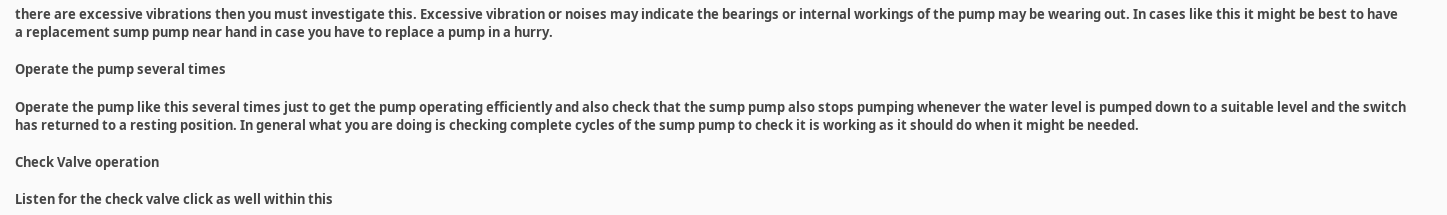there are excessive vibrations then you must investigate this. Excessive vibration or noises may indicate the bearings or internal workings of the pump may be wearing out. In cases like this it might be best to have a replacement sump pump near hand in case you have to replace a pump in a hurry.

Operate the pump several times

Operate the pump like this several times just to get the pump operating efficiently and also check that the sump pump also stops pumping whenever the water level is pumped down to a suitable level and the switch has returned to a resting position. In general what you are doing is checking complete cycles of the sump pump to check it is working as it should do when it might be needed.

Check Valve operation

Listen for the check valve click as well within this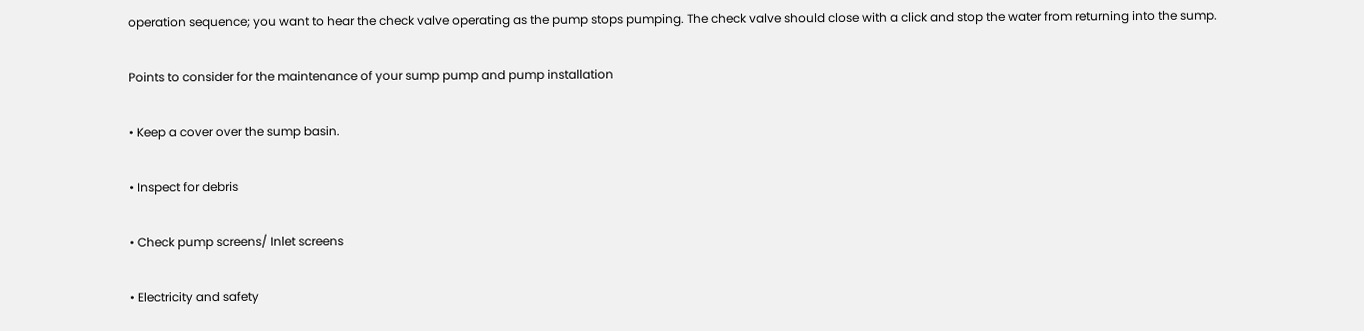operation sequence; you want to hear the check valve operating as the pump stops pumping. The check valve should close with a click and stop the water from returning into the sump.

Points to consider for the maintenance of your sump pump and pump installation

• Keep a cover over the sump basin.

• Inspect for debris

• Check pump screens/ Inlet screens

• Electricity and safety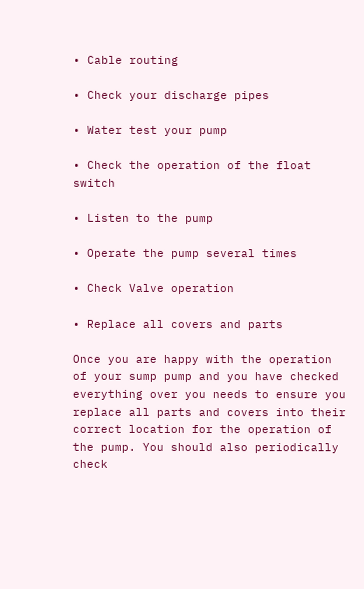• Cable routing

• Check your discharge pipes

• Water test your pump

• Check the operation of the float switch

• Listen to the pump

• Operate the pump several times

• Check Valve operation

• Replace all covers and parts

Once you are happy with the operation of your sump pump and you have checked everything over you needs to ensure you replace all parts and covers into their correct location for the operation of the pump. You should also periodically check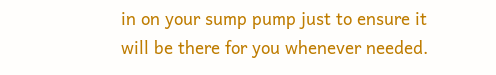in on your sump pump just to ensure it will be there for you whenever needed.